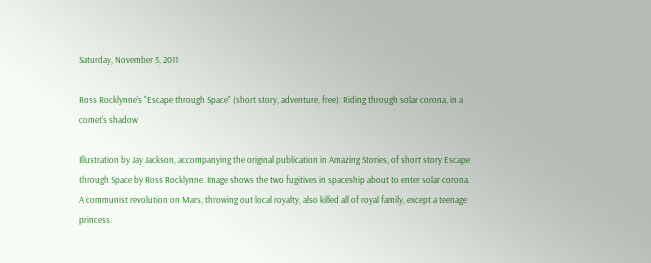Saturday, November 5, 2011

Ross Rocklynne's "Escape through Space" (short story, adventure, free): Riding through solar corona, in a comet's shadow

Illustration by Jay Jackson, accompanying the original publication in Amazing Stories, of short story Escape through Space by Ross Rocklynne. Image shows the two fugitives in spaceship about to enter solar corona.
A communist revolution on Mars, throwing out local royalty, also killed all of royal family, except a teenage princess.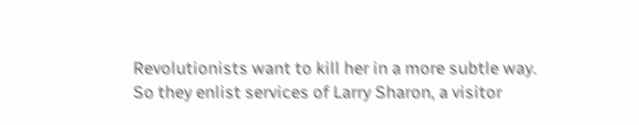Revolutionists want to kill her in a more subtle way.
So they enlist services of Larry Sharon, a visitor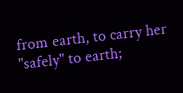from earth, to carry her "safely" to earth;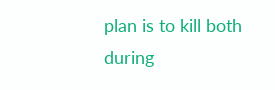plan is to kill both during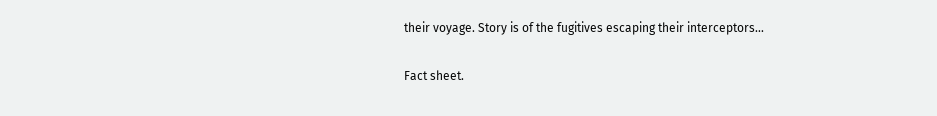their voyage. Story is of the fugitives escaping their interceptors...

Fact sheet.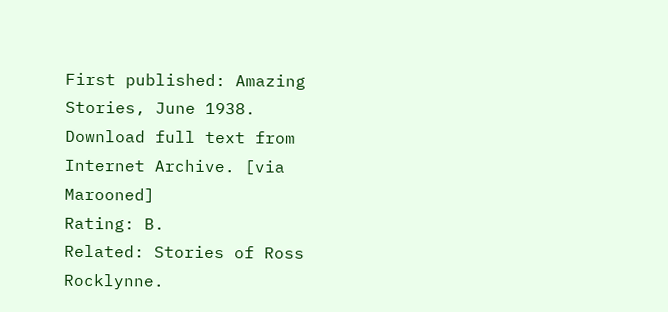First published: Amazing Stories, June 1938.
Download full text from Internet Archive. [via Marooned]
Rating: B.
Related: Stories of Ross Rocklynne.